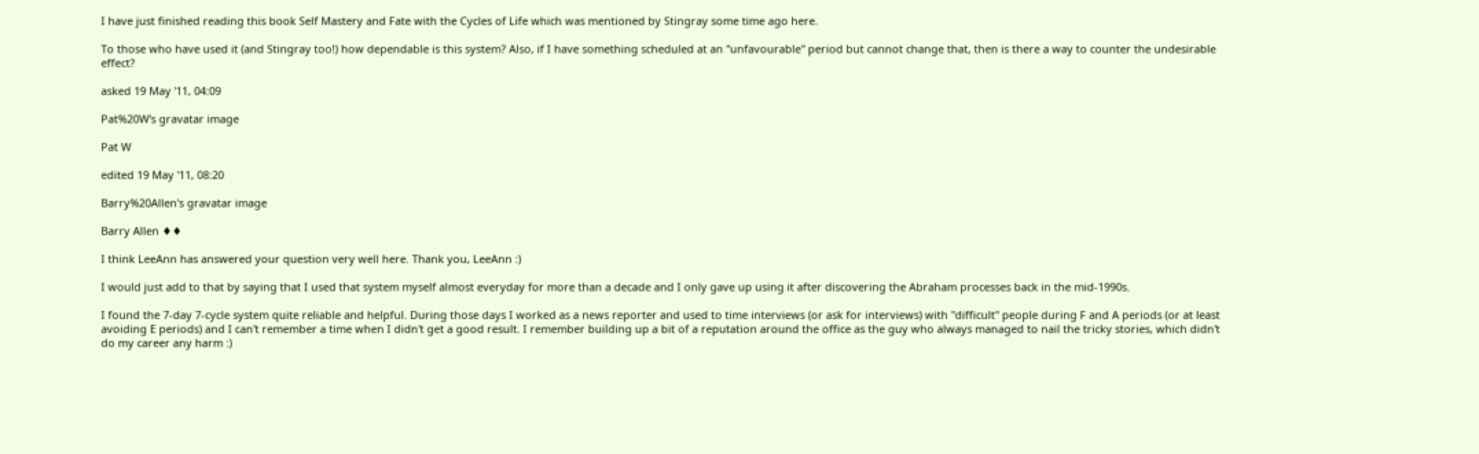I have just finished reading this book Self Mastery and Fate with the Cycles of Life which was mentioned by Stingray some time ago here.

To those who have used it (and Stingray too!) how dependable is this system? Also, if I have something scheduled at an "unfavourable" period but cannot change that, then is there a way to counter the undesirable effect?

asked 19 May '11, 04:09

Pat%20W's gravatar image

Pat W

edited 19 May '11, 08:20

Barry%20Allen's gravatar image

Barry Allen ♦♦

I think LeeAnn has answered your question very well here. Thank you, LeeAnn :)

I would just add to that by saying that I used that system myself almost everyday for more than a decade and I only gave up using it after discovering the Abraham processes back in the mid-1990s.

I found the 7-day 7-cycle system quite reliable and helpful. During those days I worked as a news reporter and used to time interviews (or ask for interviews) with "difficult" people during F and A periods (or at least avoiding E periods) and I can't remember a time when I didn't get a good result. I remember building up a bit of a reputation around the office as the guy who always managed to nail the tricky stories, which didn't do my career any harm :)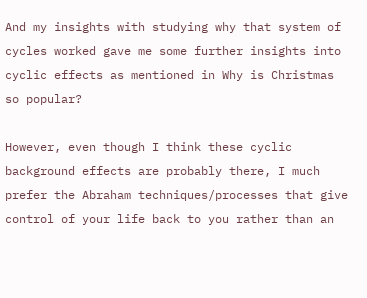And my insights with studying why that system of cycles worked gave me some further insights into cyclic effects as mentioned in Why is Christmas so popular?

However, even though I think these cyclic background effects are probably there, I much prefer the Abraham techniques/processes that give control of your life back to you rather than an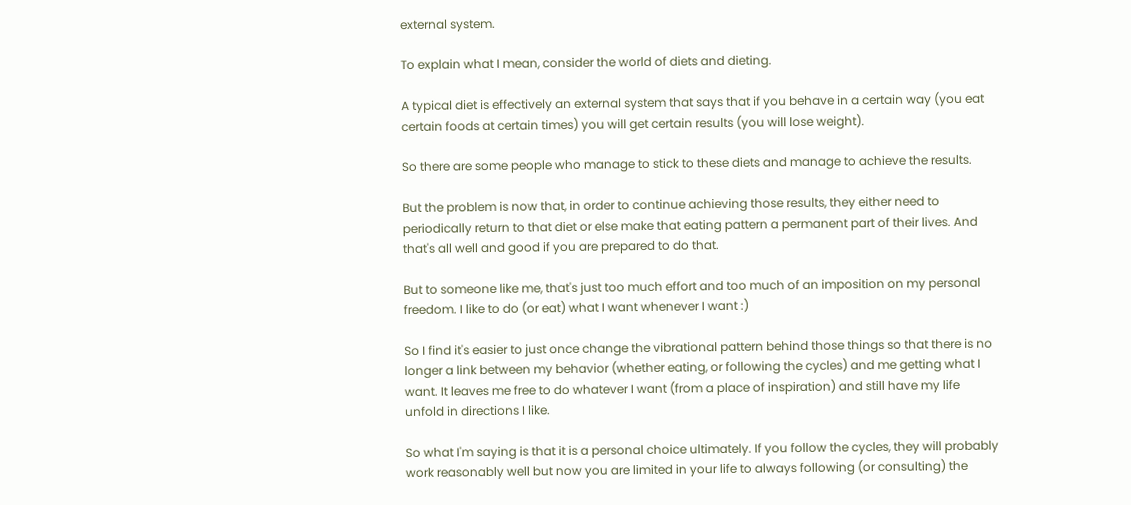external system.

To explain what I mean, consider the world of diets and dieting.

A typical diet is effectively an external system that says that if you behave in a certain way (you eat certain foods at certain times) you will get certain results (you will lose weight).

So there are some people who manage to stick to these diets and manage to achieve the results.

But the problem is now that, in order to continue achieving those results, they either need to periodically return to that diet or else make that eating pattern a permanent part of their lives. And that's all well and good if you are prepared to do that.

But to someone like me, that's just too much effort and too much of an imposition on my personal freedom. I like to do (or eat) what I want whenever I want :)

So I find it's easier to just once change the vibrational pattern behind those things so that there is no longer a link between my behavior (whether eating, or following the cycles) and me getting what I want. It leaves me free to do whatever I want (from a place of inspiration) and still have my life unfold in directions I like.

So what I'm saying is that it is a personal choice ultimately. If you follow the cycles, they will probably work reasonably well but now you are limited in your life to always following (or consulting) the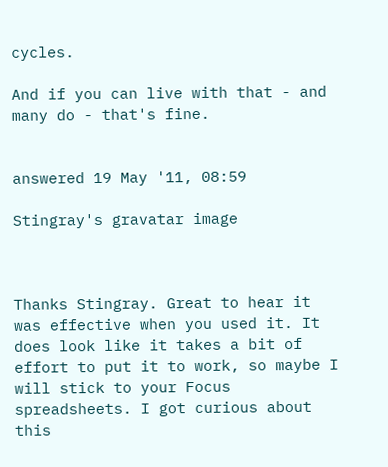cycles.

And if you can live with that - and many do - that's fine.


answered 19 May '11, 08:59

Stingray's gravatar image



Thanks Stingray. Great to hear it was effective when you used it. It does look like it takes a bit of effort to put it to work, so maybe I will stick to your Focus spreadsheets. I got curious about this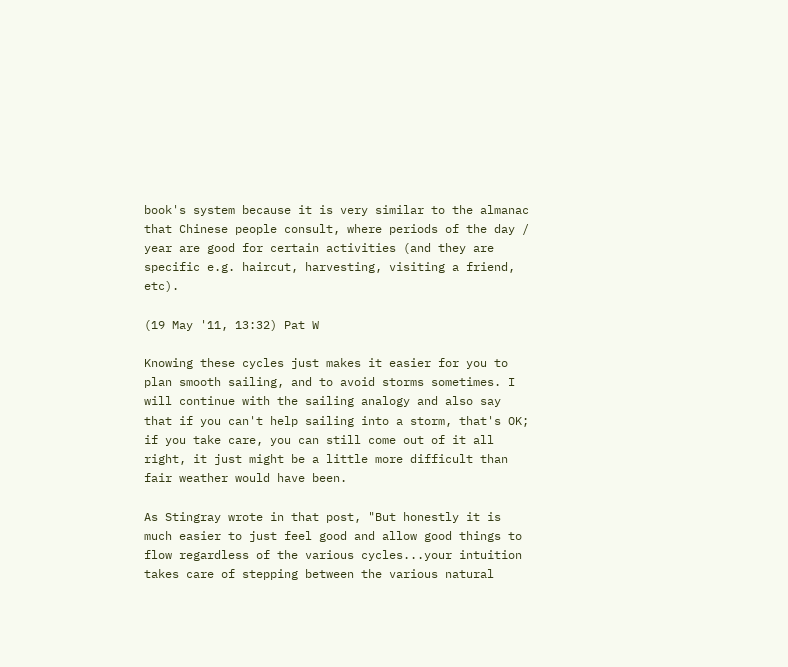book's system because it is very similar to the almanac that Chinese people consult, where periods of the day / year are good for certain activities (and they are specific e.g. haircut, harvesting, visiting a friend, etc).

(19 May '11, 13:32) Pat W

Knowing these cycles just makes it easier for you to plan smooth sailing, and to avoid storms sometimes. I will continue with the sailing analogy and also say that if you can't help sailing into a storm, that's OK; if you take care, you can still come out of it all right, it just might be a little more difficult than fair weather would have been.

As Stingray wrote in that post, "But honestly it is much easier to just feel good and allow good things to flow regardless of the various cycles...your intuition takes care of stepping between the various natural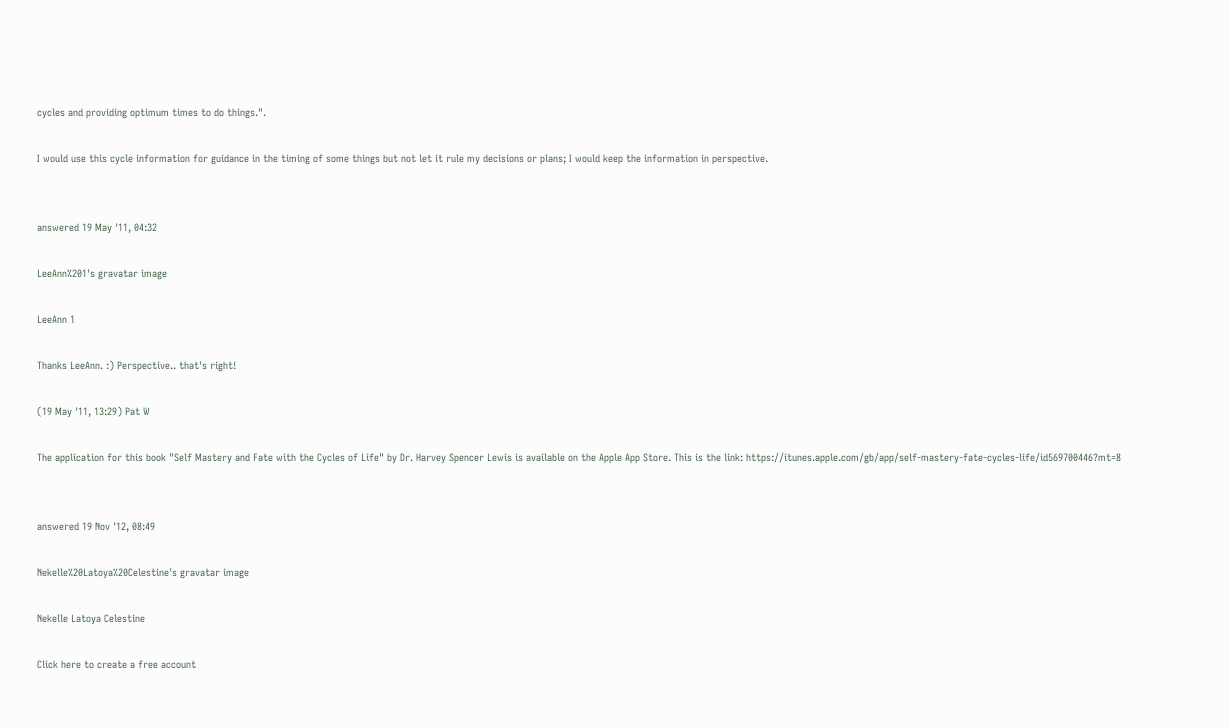cycles and providing optimum times to do things.".

I would use this cycle information for guidance in the timing of some things but not let it rule my decisions or plans; I would keep the information in perspective.


answered 19 May '11, 04:32

LeeAnn%201's gravatar image

LeeAnn 1

Thanks LeeAnn. :) Perspective.. that's right!

(19 May '11, 13:29) Pat W

The application for this book "Self Mastery and Fate with the Cycles of Life" by Dr. Harvey Spencer Lewis is available on the Apple App Store. This is the link: https://itunes.apple.com/gb/app/self-mastery-fate-cycles-life/id569700446?mt=8


answered 19 Nov '12, 08:49

Nekelle%20Latoya%20Celestine's gravatar image

Nekelle Latoya Celestine

Click here to create a free account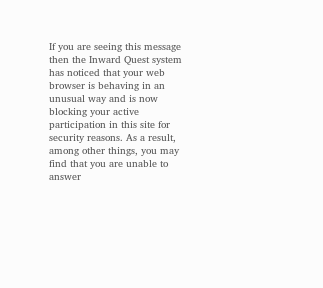If you are seeing this message then the Inward Quest system has noticed that your web browser is behaving in an unusual way and is now blocking your active participation in this site for security reasons. As a result, among other things, you may find that you are unable to answer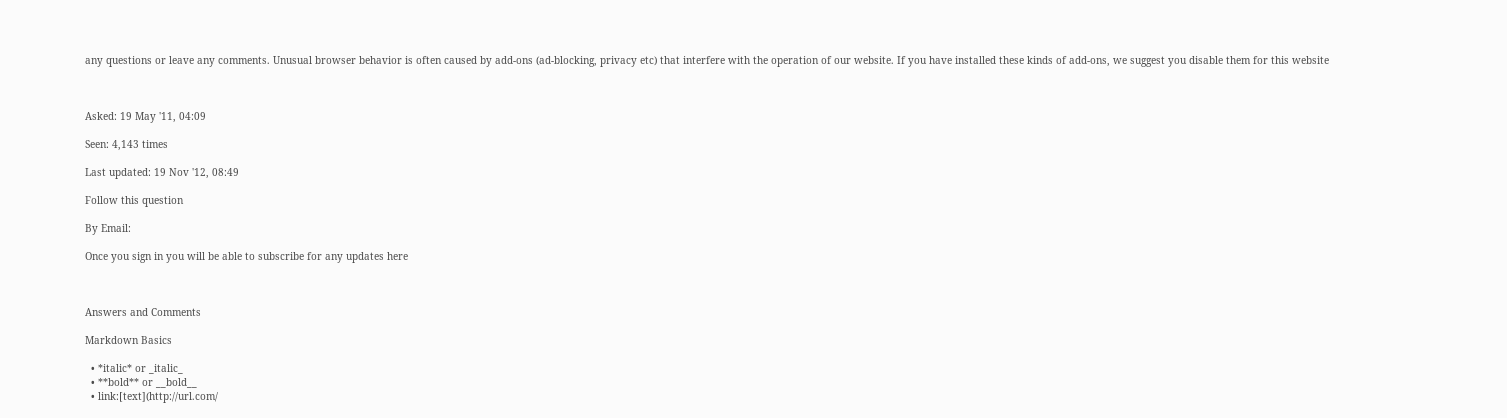any questions or leave any comments. Unusual browser behavior is often caused by add-ons (ad-blocking, privacy etc) that interfere with the operation of our website. If you have installed these kinds of add-ons, we suggest you disable them for this website



Asked: 19 May '11, 04:09

Seen: 4,143 times

Last updated: 19 Nov '12, 08:49

Follow this question

By Email:

Once you sign in you will be able to subscribe for any updates here



Answers and Comments

Markdown Basics

  • *italic* or _italic_
  • **bold** or __bold__
  • link:[text](http://url.com/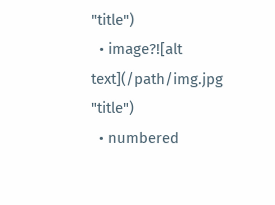"title")
  • image?![alt text](/path/img.jpg "title")
  • numbered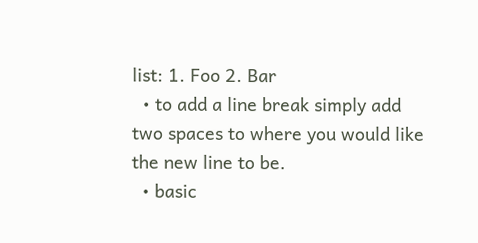list: 1. Foo 2. Bar
  • to add a line break simply add two spaces to where you would like the new line to be.
  • basic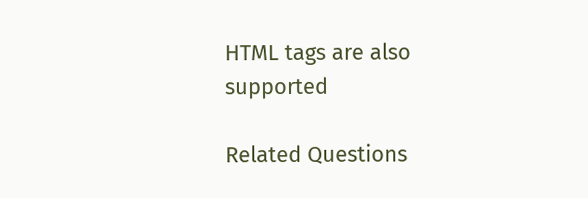HTML tags are also supported

Related Questions